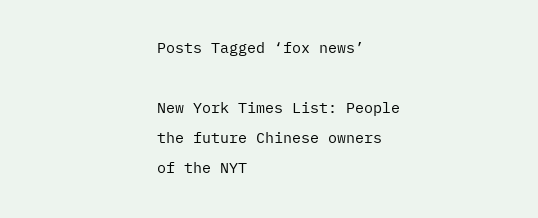Posts Tagged ‘fox news’

New York Times List: People the future Chinese owners of the NYT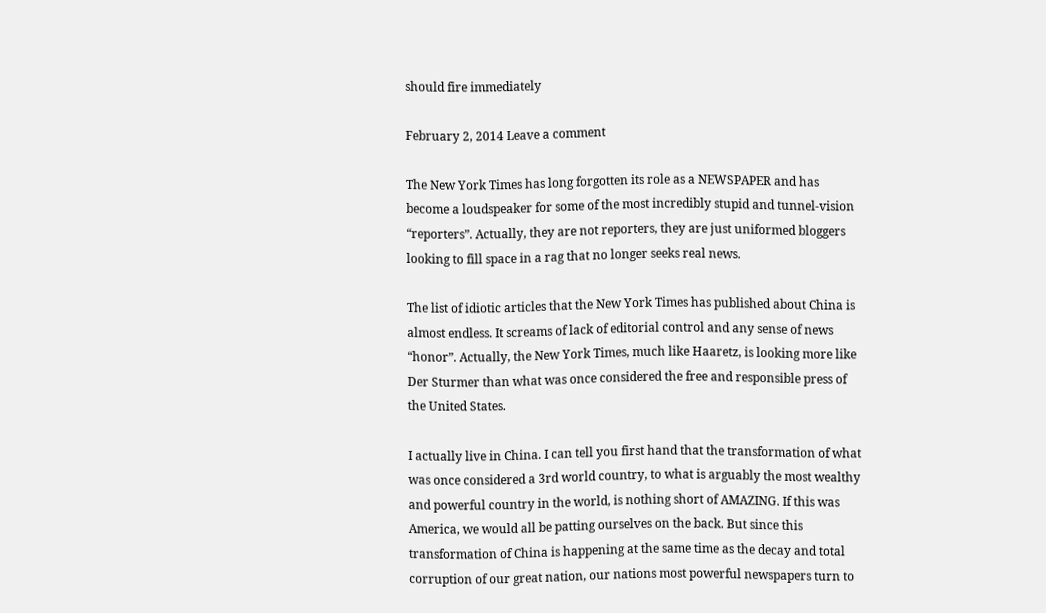should fire immediately

February 2, 2014 Leave a comment

The New York Times has long forgotten its role as a NEWSPAPER and has become a loudspeaker for some of the most incredibly stupid and tunnel-vision “reporters”. Actually, they are not reporters, they are just uniformed bloggers looking to fill space in a rag that no longer seeks real news.

The list of idiotic articles that the New York Times has published about China is almost endless. It screams of lack of editorial control and any sense of news “honor”. Actually, the New York Times, much like Haaretz, is looking more like Der Sturmer than what was once considered the free and responsible press of the United States.

I actually live in China. I can tell you first hand that the transformation of what was once considered a 3rd world country, to what is arguably the most wealthy and powerful country in the world, is nothing short of AMAZING. If this was America, we would all be patting ourselves on the back. But since this transformation of China is happening at the same time as the decay and total corruption of our great nation, our nations most powerful newspapers turn to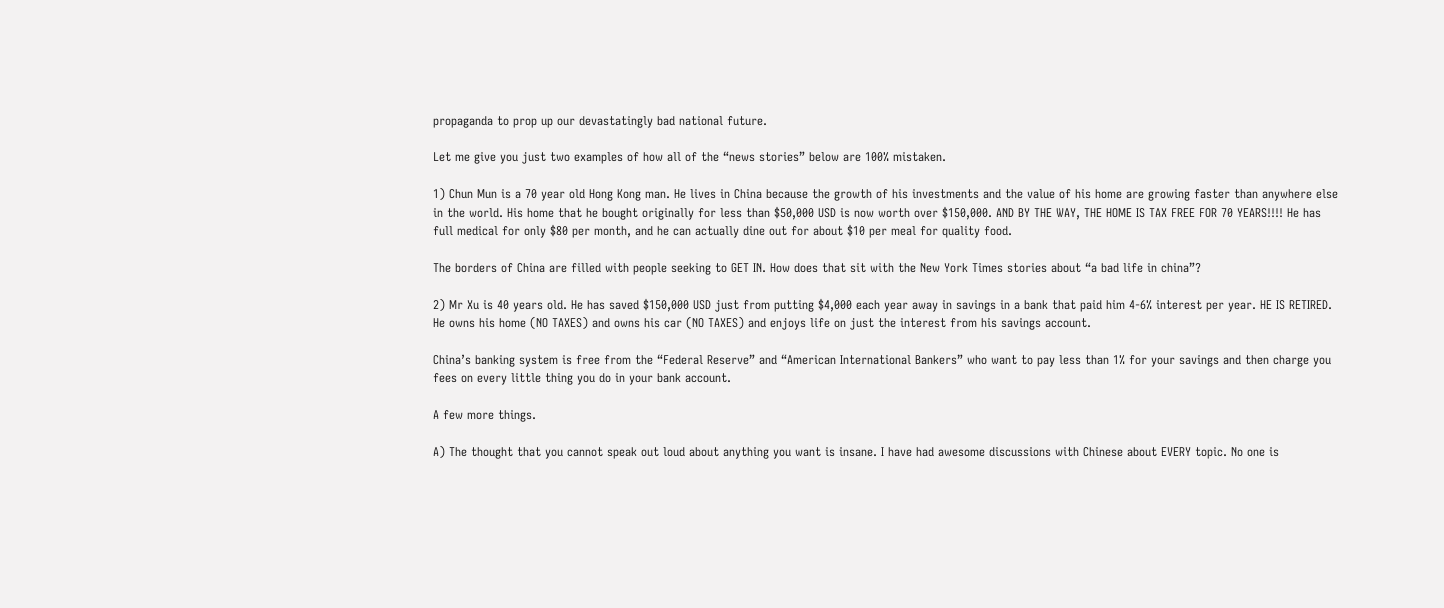propaganda to prop up our devastatingly bad national future.

Let me give you just two examples of how all of the “news stories” below are 100% mistaken.

1) Chun Mun is a 70 year old Hong Kong man. He lives in China because the growth of his investments and the value of his home are growing faster than anywhere else in the world. His home that he bought originally for less than $50,000 USD is now worth over $150,000. AND BY THE WAY, THE HOME IS TAX FREE FOR 70 YEARS!!!! He has full medical for only $80 per month, and he can actually dine out for about $10 per meal for quality food.

The borders of China are filled with people seeking to GET IN. How does that sit with the New York Times stories about “a bad life in china”?

2) Mr Xu is 40 years old. He has saved $150,000 USD just from putting $4,000 each year away in savings in a bank that paid him 4-6% interest per year. HE IS RETIRED. He owns his home (NO TAXES) and owns his car (NO TAXES) and enjoys life on just the interest from his savings account.

China’s banking system is free from the “Federal Reserve” and “American International Bankers” who want to pay less than 1% for your savings and then charge you fees on every little thing you do in your bank account.

A few more things.

A) The thought that you cannot speak out loud about anything you want is insane. I have had awesome discussions with Chinese about EVERY topic. No one is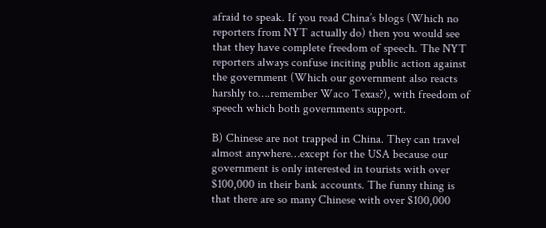afraid to speak. If you read China’s blogs (Which no reporters from NYT actually do) then you would see that they have complete freedom of speech. The NYT reporters always confuse inciting public action against the government (Which our government also reacts harshly to….remember Waco Texas?), with freedom of speech which both governments support.

B) Chinese are not trapped in China. They can travel almost anywhere…except for the USA because our government is only interested in tourists with over $100,000 in their bank accounts. The funny thing is that there are so many Chinese with over $100,000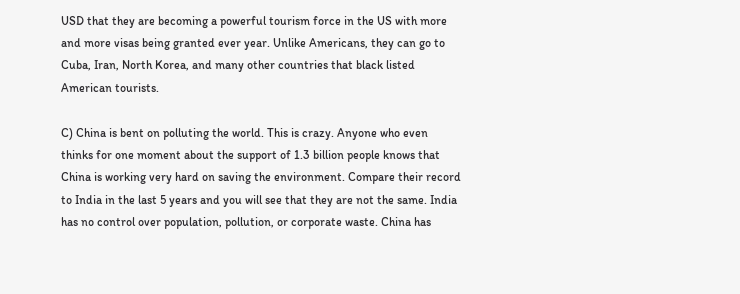USD that they are becoming a powerful tourism force in the US with more and more visas being granted ever year. Unlike Americans, they can go to Cuba, Iran, North Korea, and many other countries that black listed American tourists.

C) China is bent on polluting the world. This is crazy. Anyone who even thinks for one moment about the support of 1.3 billion people knows that China is working very hard on saving the environment. Compare their record to India in the last 5 years and you will see that they are not the same. India has no control over population, pollution, or corporate waste. China has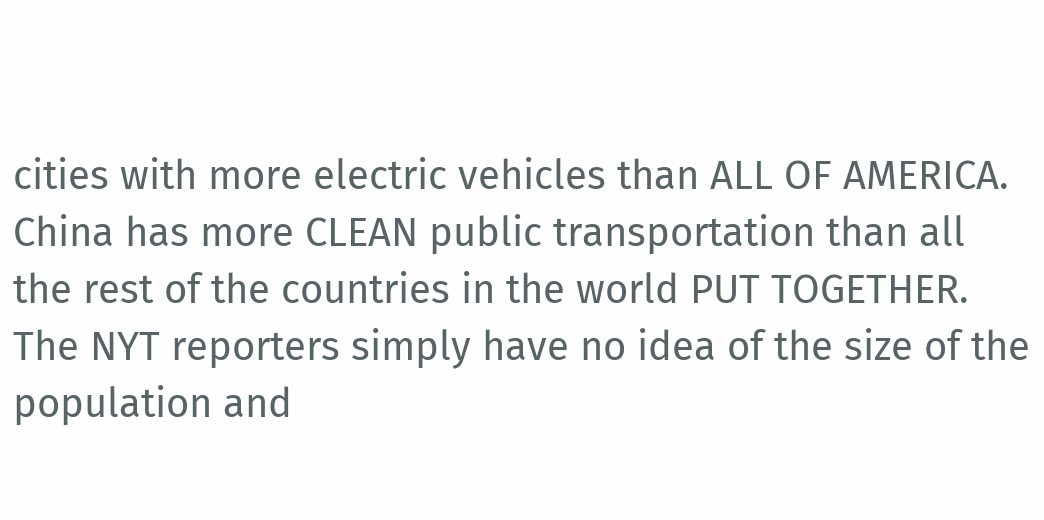cities with more electric vehicles than ALL OF AMERICA. China has more CLEAN public transportation than all the rest of the countries in the world PUT TOGETHER. The NYT reporters simply have no idea of the size of the population and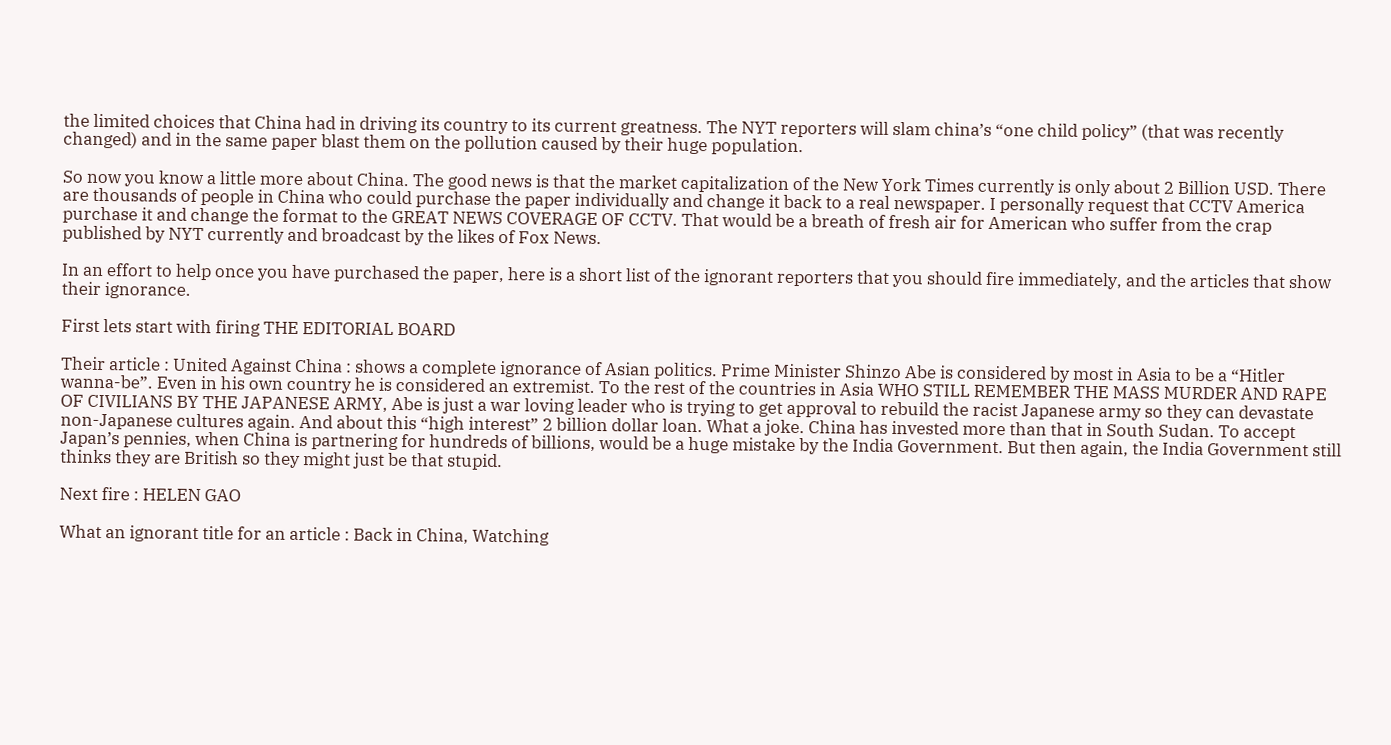the limited choices that China had in driving its country to its current greatness. The NYT reporters will slam china’s “one child policy” (that was recently changed) and in the same paper blast them on the pollution caused by their huge population.

So now you know a little more about China. The good news is that the market capitalization of the New York Times currently is only about 2 Billion USD. There are thousands of people in China who could purchase the paper individually and change it back to a real newspaper. I personally request that CCTV America purchase it and change the format to the GREAT NEWS COVERAGE OF CCTV. That would be a breath of fresh air for American who suffer from the crap published by NYT currently and broadcast by the likes of Fox News.

In an effort to help once you have purchased the paper, here is a short list of the ignorant reporters that you should fire immediately, and the articles that show their ignorance.

First lets start with firing THE EDITORIAL BOARD

Their article : United Against China : shows a complete ignorance of Asian politics. Prime Minister Shinzo Abe is considered by most in Asia to be a “Hitler wanna-be”. Even in his own country he is considered an extremist. To the rest of the countries in Asia WHO STILL REMEMBER THE MASS MURDER AND RAPE OF CIVILIANS BY THE JAPANESE ARMY, Abe is just a war loving leader who is trying to get approval to rebuild the racist Japanese army so they can devastate non-Japanese cultures again. And about this “high interest” 2 billion dollar loan. What a joke. China has invested more than that in South Sudan. To accept Japan’s pennies, when China is partnering for hundreds of billions, would be a huge mistake by the India Government. But then again, the India Government still thinks they are British so they might just be that stupid.

Next fire : HELEN GAO

What an ignorant title for an article : Back in China, Watching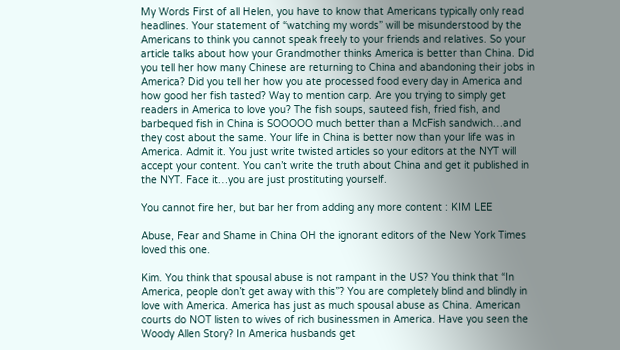My Words First of all Helen, you have to know that Americans typically only read headlines. Your statement of “watching my words” will be misunderstood by the Americans to think you cannot speak freely to your friends and relatives. So your article talks about how your Grandmother thinks America is better than China. Did you tell her how many Chinese are returning to China and abandoning their jobs in America? Did you tell her how you ate processed food every day in America and how good her fish tasted? Way to mention carp. Are you trying to simply get readers in America to love you? The fish soups, sauteed fish, fried fish, and barbequed fish in China is SOOOOO much better than a McFish sandwich…and they cost about the same. Your life in China is better now than your life was in America. Admit it. You just write twisted articles so your editors at the NYT will accept your content. You can’t write the truth about China and get it published in the NYT. Face it…you are just prostituting yourself.

You cannot fire her, but bar her from adding any more content : KIM LEE

Abuse, Fear and Shame in China OH the ignorant editors of the New York Times loved this one.

Kim. You think that spousal abuse is not rampant in the US? You think that “In America, people don’t get away with this”? You are completely blind and blindly in love with America. America has just as much spousal abuse as China. American courts do NOT listen to wives of rich businessmen in America. Have you seen the Woody Allen Story? In America husbands get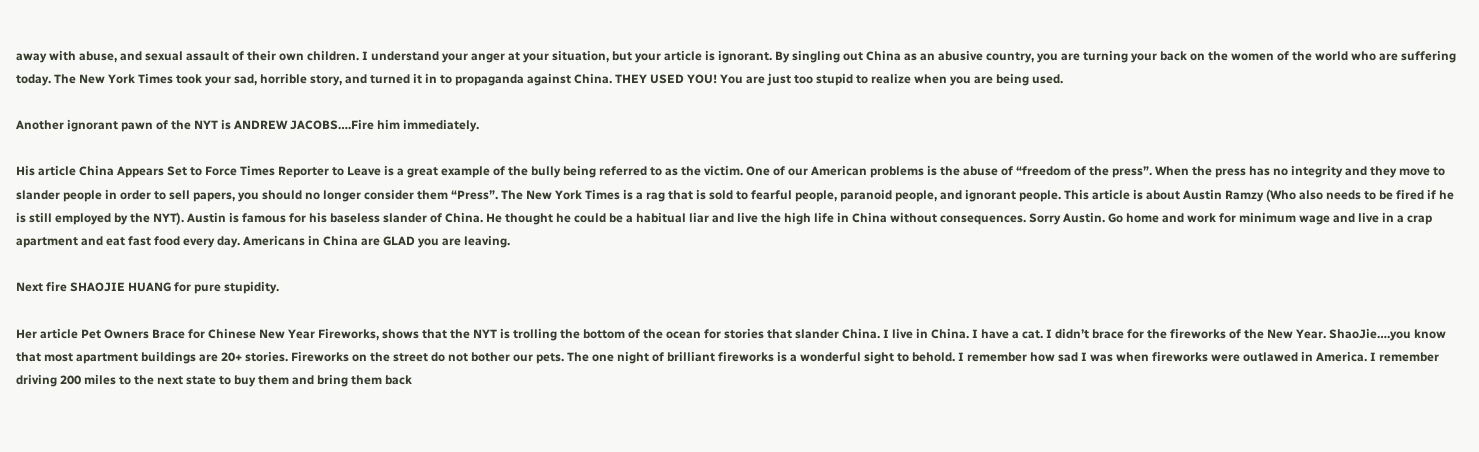away with abuse, and sexual assault of their own children. I understand your anger at your situation, but your article is ignorant. By singling out China as an abusive country, you are turning your back on the women of the world who are suffering today. The New York Times took your sad, horrible story, and turned it in to propaganda against China. THEY USED YOU! You are just too stupid to realize when you are being used.

Another ignorant pawn of the NYT is ANDREW JACOBS….Fire him immediately.

His article China Appears Set to Force Times Reporter to Leave is a great example of the bully being referred to as the victim. One of our American problems is the abuse of “freedom of the press”. When the press has no integrity and they move to slander people in order to sell papers, you should no longer consider them “Press”. The New York Times is a rag that is sold to fearful people, paranoid people, and ignorant people. This article is about Austin Ramzy (Who also needs to be fired if he is still employed by the NYT). Austin is famous for his baseless slander of China. He thought he could be a habitual liar and live the high life in China without consequences. Sorry Austin. Go home and work for minimum wage and live in a crap apartment and eat fast food every day. Americans in China are GLAD you are leaving.

Next fire SHAOJIE HUANG for pure stupidity.

Her article Pet Owners Brace for Chinese New Year Fireworks, shows that the NYT is trolling the bottom of the ocean for stories that slander China. I live in China. I have a cat. I didn’t brace for the fireworks of the New Year. ShaoJie….you know that most apartment buildings are 20+ stories. Fireworks on the street do not bother our pets. The one night of brilliant fireworks is a wonderful sight to behold. I remember how sad I was when fireworks were outlawed in America. I remember driving 200 miles to the next state to buy them and bring them back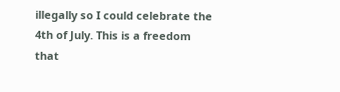illegally so I could celebrate the 4th of July. This is a freedom that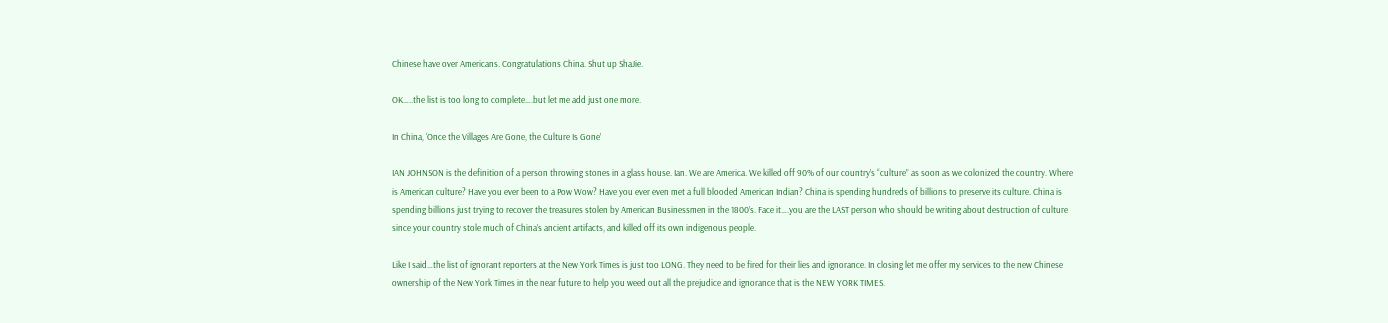Chinese have over Americans. Congratulations China. Shut up ShaJie.

OK…..the list is too long to complete….but let me add just one more.

In China, ‘Once the Villages Are Gone, the Culture Is Gone’

IAN JOHNSON is the definition of a person throwing stones in a glass house. Ian. We are America. We killed off 90% of our country’s “culture” as soon as we colonized the country. Where is American culture? Have you ever been to a Pow Wow? Have you ever even met a full blooded American Indian? China is spending hundreds of billions to preserve its culture. China is spending billions just trying to recover the treasures stolen by American Businessmen in the 1800’s. Face it….you are the LAST person who should be writing about destruction of culture since your country stole much of China’s ancient artifacts, and killed off its own indigenous people.

Like I said…the list of ignorant reporters at the New York Times is just too LONG. They need to be fired for their lies and ignorance. In closing let me offer my services to the new Chinese ownership of the New York Times in the near future to help you weed out all the prejudice and ignorance that is the NEW YORK TIMES.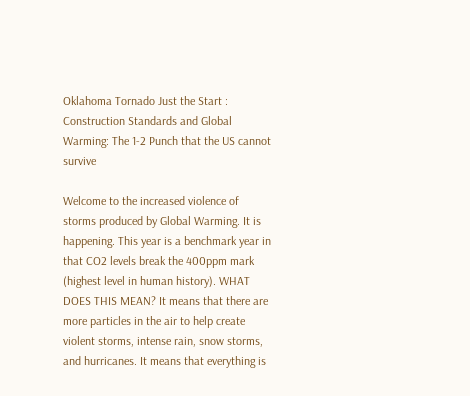Oklahoma Tornado Just the Start : Construction Standards and Global Warming: The 1-2 Punch that the US cannot survive

Welcome to the increased violence of storms produced by Global Warming. It is happening. This year is a benchmark year in that CO2 levels break the 400ppm mark (highest level in human history). WHAT DOES THIS MEAN? It means that there are more particles in the air to help create violent storms, intense rain, snow storms, and hurricanes. It means that everything is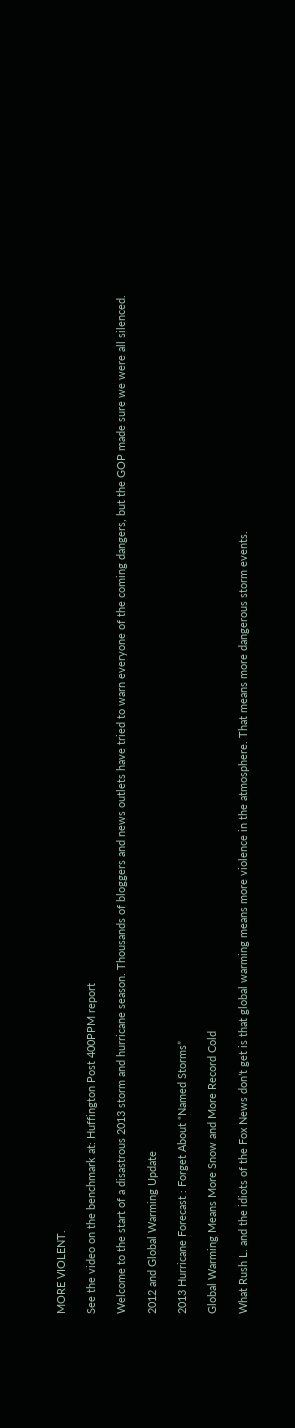MORE VIOLENT.

See the video on the benchmark at: Huffington Post 400PPM report

Welcome to the start of a disastrous 2013 storm and hurricane season. Thousands of bloggers and news outlets have tried to warn everyone of the coming dangers, but the GOP made sure we were all silenced.

2012 and Global Warming Update

2013 Hurricane Forecast : Forget About “Named Storms”

Global Warming Means More Snow and More Record Cold

What Rush L. and the idiots of the Fox News don’t get is that global warming means more violence in the atmosphere. That means more dangerous storm events.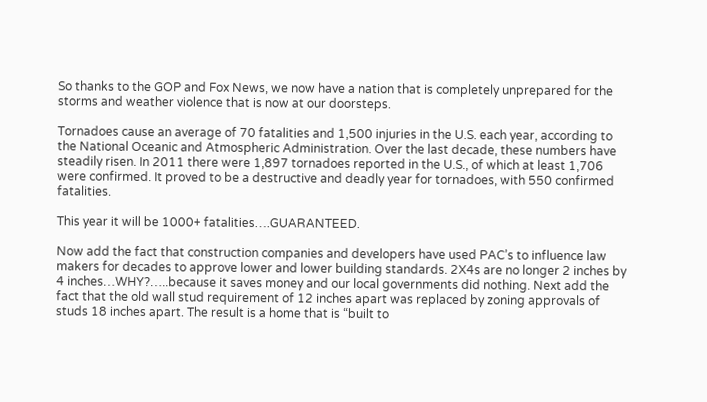So thanks to the GOP and Fox News, we now have a nation that is completely unprepared for the storms and weather violence that is now at our doorsteps.

Tornadoes cause an average of 70 fatalities and 1,500 injuries in the U.S. each year, according to the National Oceanic and Atmospheric Administration. Over the last decade, these numbers have steadily risen. In 2011 there were 1,897 tornadoes reported in the U.S., of which at least 1,706 were confirmed. It proved to be a destructive and deadly year for tornadoes, with 550 confirmed fatalities.

This year it will be 1000+ fatalities….GUARANTEED.

Now add the fact that construction companies and developers have used PAC’s to influence law makers for decades to approve lower and lower building standards. 2X4s are no longer 2 inches by 4 inches…WHY?…..because it saves money and our local governments did nothing. Next add the fact that the old wall stud requirement of 12 inches apart was replaced by zoning approvals of studs 18 inches apart. The result is a home that is “built to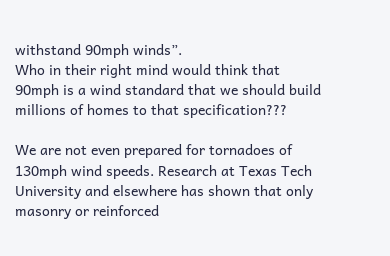withstand 90mph winds”.
Who in their right mind would think that 90mph is a wind standard that we should build millions of homes to that specification???

We are not even prepared for tornadoes of 130mph wind speeds. Research at Texas Tech University and elsewhere has shown that only masonry or reinforced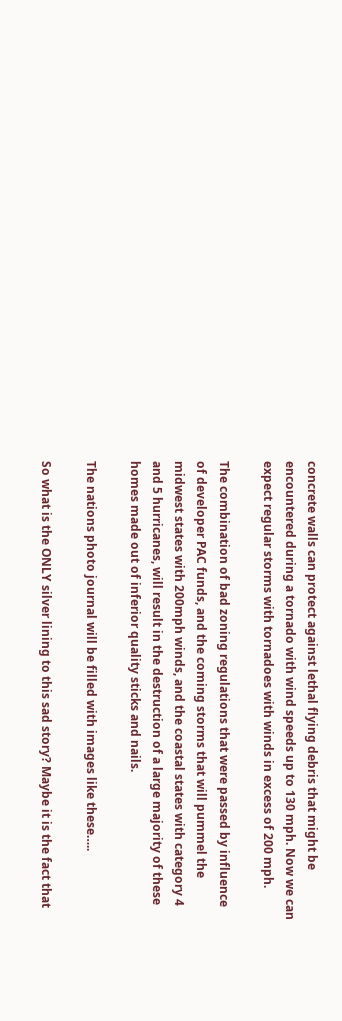concrete walls can protect against lethal flying debris that might be encountered during a tornado with wind speeds up to 130 mph. Now we can expect regular storms with tornadoes with winds in excess of 200 mph.

The combination of bad zoning regulations that were passed by influence of developer PAC funds, and the coming storms that will pummel the midwest states with 200mph winds, and the coastal states with category 4 and 5 hurricanes, will result in the destruction of a large majority of these homes made out of inferior quality sticks and nails.

The nations photo journal will be filled with images like these…..

So what is the ONLY silver lining to this sad story? Maybe it is the fact that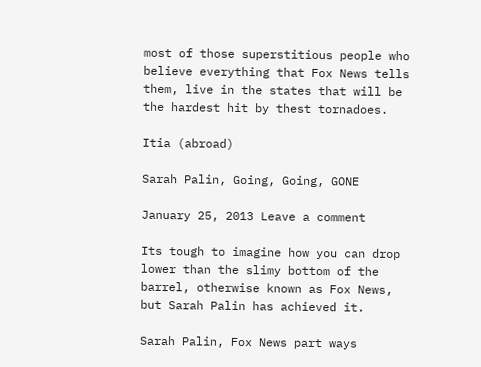most of those superstitious people who believe everything that Fox News tells them, live in the states that will be the hardest hit by thest tornadoes.

Itia (abroad)

Sarah Palin, Going, Going, GONE

January 25, 2013 Leave a comment

Its tough to imagine how you can drop lower than the slimy bottom of the barrel, otherwise known as Fox News, but Sarah Palin has achieved it.

Sarah Palin, Fox News part ways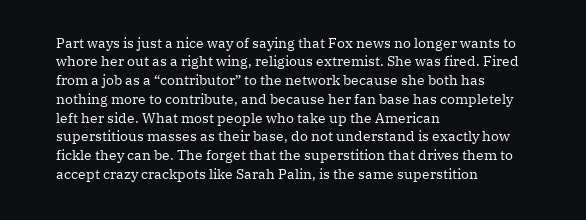Part ways is just a nice way of saying that Fox news no longer wants to whore her out as a right wing, religious extremist. She was fired. Fired from a job as a “contributor” to the network because she both has nothing more to contribute, and because her fan base has completely left her side. What most people who take up the American superstitious masses as their base, do not understand is exactly how fickle they can be. The forget that the superstition that drives them to accept crazy crackpots like Sarah Palin, is the same superstition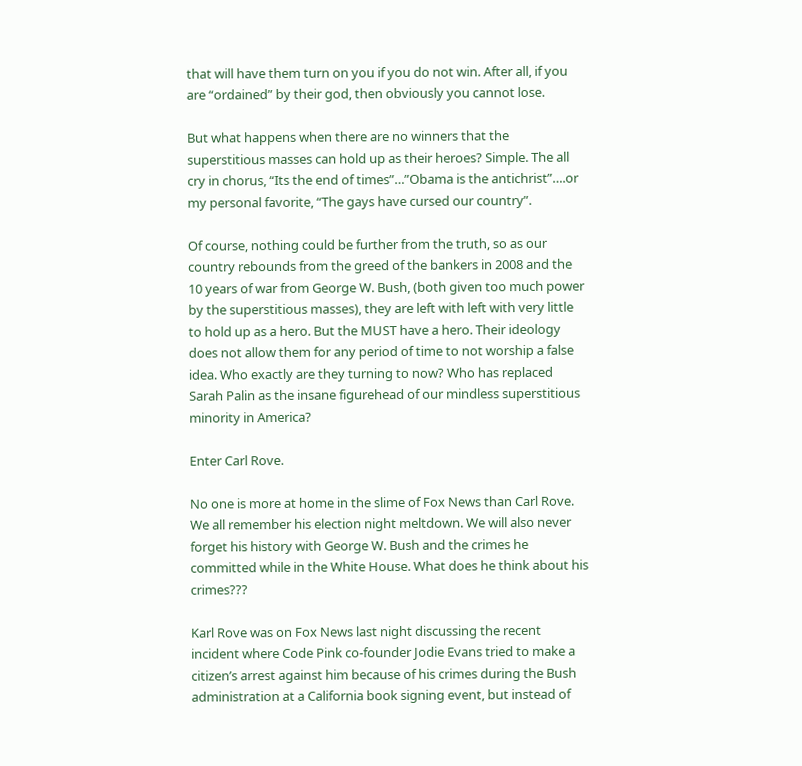that will have them turn on you if you do not win. After all, if you are “ordained” by their god, then obviously you cannot lose.

But what happens when there are no winners that the superstitious masses can hold up as their heroes? Simple. The all cry in chorus, “Its the end of times”…”Obama is the antichrist”….or my personal favorite, “The gays have cursed our country”.

Of course, nothing could be further from the truth, so as our country rebounds from the greed of the bankers in 2008 and the 10 years of war from George W. Bush, (both given too much power by the superstitious masses), they are left with left with very little to hold up as a hero. But the MUST have a hero. Their ideology does not allow them for any period of time to not worship a false idea. Who exactly are they turning to now? Who has replaced Sarah Palin as the insane figurehead of our mindless superstitious minority in America?

Enter Carl Rove.

No one is more at home in the slime of Fox News than Carl Rove. We all remember his election night meltdown. We will also never forget his history with George W. Bush and the crimes he committed while in the White House. What does he think about his crimes???

Karl Rove was on Fox News last night discussing the recent incident where Code Pink co-founder Jodie Evans tried to make a citizen’s arrest against him because of his crimes during the Bush administration at a California book signing event, but instead of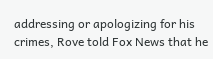addressing or apologizing for his crimes, Rove told Fox News that he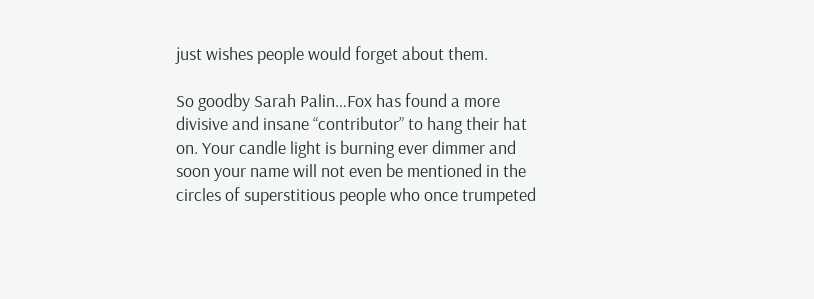just wishes people would forget about them.

So goodby Sarah Palin…Fox has found a more divisive and insane “contributor” to hang their hat on. Your candle light is burning ever dimmer and soon your name will not even be mentioned in the circles of superstitious people who once trumpeted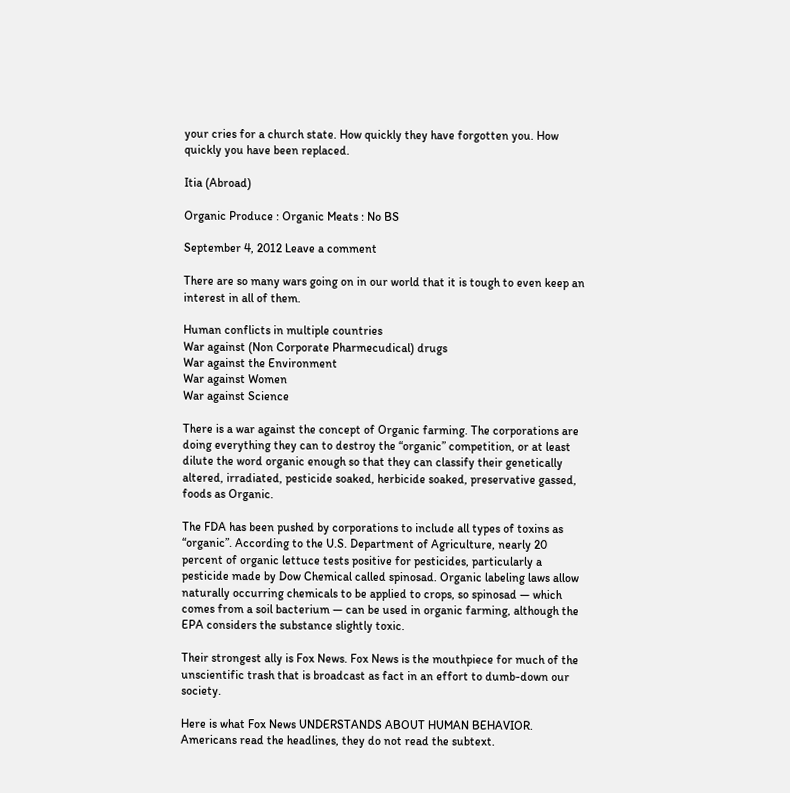your cries for a church state. How quickly they have forgotten you. How quickly you have been replaced.

Itia (Abroad)

Organic Produce : Organic Meats : No BS

September 4, 2012 Leave a comment

There are so many wars going on in our world that it is tough to even keep an interest in all of them.

Human conflicts in multiple countries
War against (Non Corporate Pharmecudical) drugs
War against the Environment
War against Women
War against Science

There is a war against the concept of Organic farming. The corporations are doing everything they can to destroy the “organic” competition, or at least dilute the word organic enough so that they can classify their genetically altered, irradiated, pesticide soaked, herbicide soaked, preservative gassed, foods as Organic.

The FDA has been pushed by corporations to include all types of toxins as “organic”. According to the U.S. Department of Agriculture, nearly 20 percent of organic lettuce tests positive for pesticides, particularly a pesticide made by Dow Chemical called spinosad. Organic labeling laws allow naturally occurring chemicals to be applied to crops, so spinosad — which comes from a soil bacterium — can be used in organic farming, although the EPA considers the substance slightly toxic.

Their strongest ally is Fox News. Fox News is the mouthpiece for much of the unscientific trash that is broadcast as fact in an effort to dumb-down our society.

Here is what Fox News UNDERSTANDS ABOUT HUMAN BEHAVIOR. Americans read the headlines, they do not read the subtext.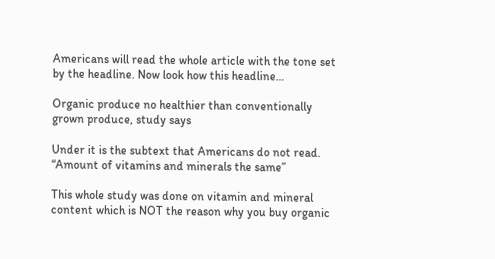Americans will read the whole article with the tone set by the headline. Now look how this headline…

Organic produce no healthier than conventionally grown produce, study says

Under it is the subtext that Americans do not read. “Amount of vitamins and minerals the same”

This whole study was done on vitamin and mineral content which is NOT the reason why you buy organic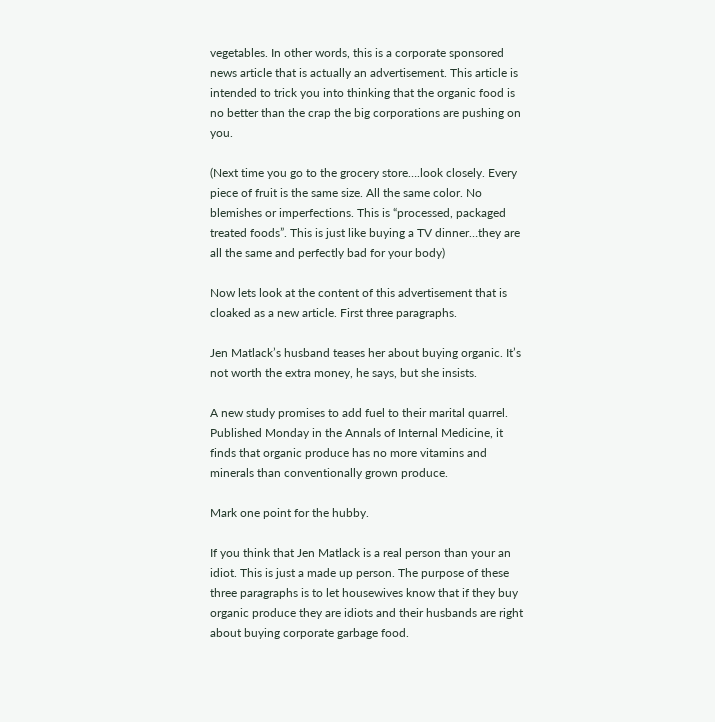vegetables. In other words, this is a corporate sponsored news article that is actually an advertisement. This article is intended to trick you into thinking that the organic food is no better than the crap the big corporations are pushing on you.

(Next time you go to the grocery store….look closely. Every piece of fruit is the same size. All the same color. No blemishes or imperfections. This is “processed, packaged treated foods”. This is just like buying a TV dinner…they are all the same and perfectly bad for your body)

Now lets look at the content of this advertisement that is cloaked as a new article. First three paragraphs.

Jen Matlack’s husband teases her about buying organic. It’s not worth the extra money, he says, but she insists.

A new study promises to add fuel to their marital quarrel. Published Monday in the Annals of Internal Medicine, it finds that organic produce has no more vitamins and minerals than conventionally grown produce.

Mark one point for the hubby.

If you think that Jen Matlack is a real person than your an idiot. This is just a made up person. The purpose of these three paragraphs is to let housewives know that if they buy organic produce they are idiots and their husbands are right about buying corporate garbage food.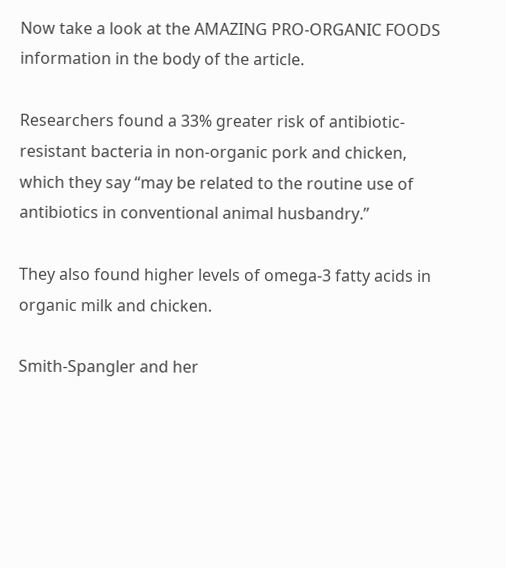Now take a look at the AMAZING PRO-ORGANIC FOODS information in the body of the article.

Researchers found a 33% greater risk of antibiotic-resistant bacteria in non-organic pork and chicken, which they say “may be related to the routine use of antibiotics in conventional animal husbandry.”

They also found higher levels of omega-3 fatty acids in organic milk and chicken.

Smith-Spangler and her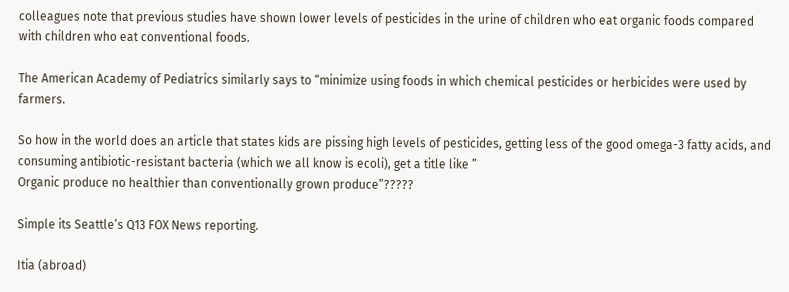colleagues note that previous studies have shown lower levels of pesticides in the urine of children who eat organic foods compared with children who eat conventional foods.

The American Academy of Pediatrics similarly says to “minimize using foods in which chemical pesticides or herbicides were used by farmers.

So how in the world does an article that states kids are pissing high levels of pesticides, getting less of the good omega-3 fatty acids, and consuming antibiotic-resistant bacteria (which we all know is ecoli), get a title like ”
Organic produce no healthier than conventionally grown produce”?????

Simple its Seattle’s Q13 FOX News reporting.

Itia (abroad)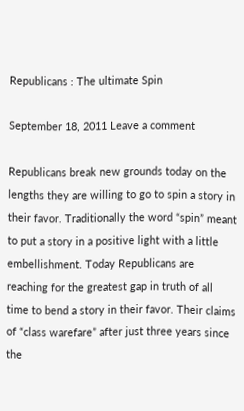Republicans : The ultimate Spin

September 18, 2011 Leave a comment

Republicans break new grounds today on the lengths they are willing to go to spin a story in their favor. Traditionally the word “spin” meant to put a story in a positive light with a little embellishment. Today Republicans are reaching for the greatest gap in truth of all time to bend a story in their favor. Their claims of “class warefare” after just three years since the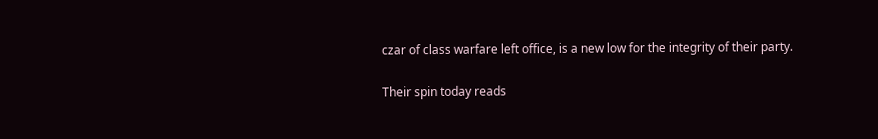czar of class warfare left office, is a new low for the integrity of their party.

Their spin today reads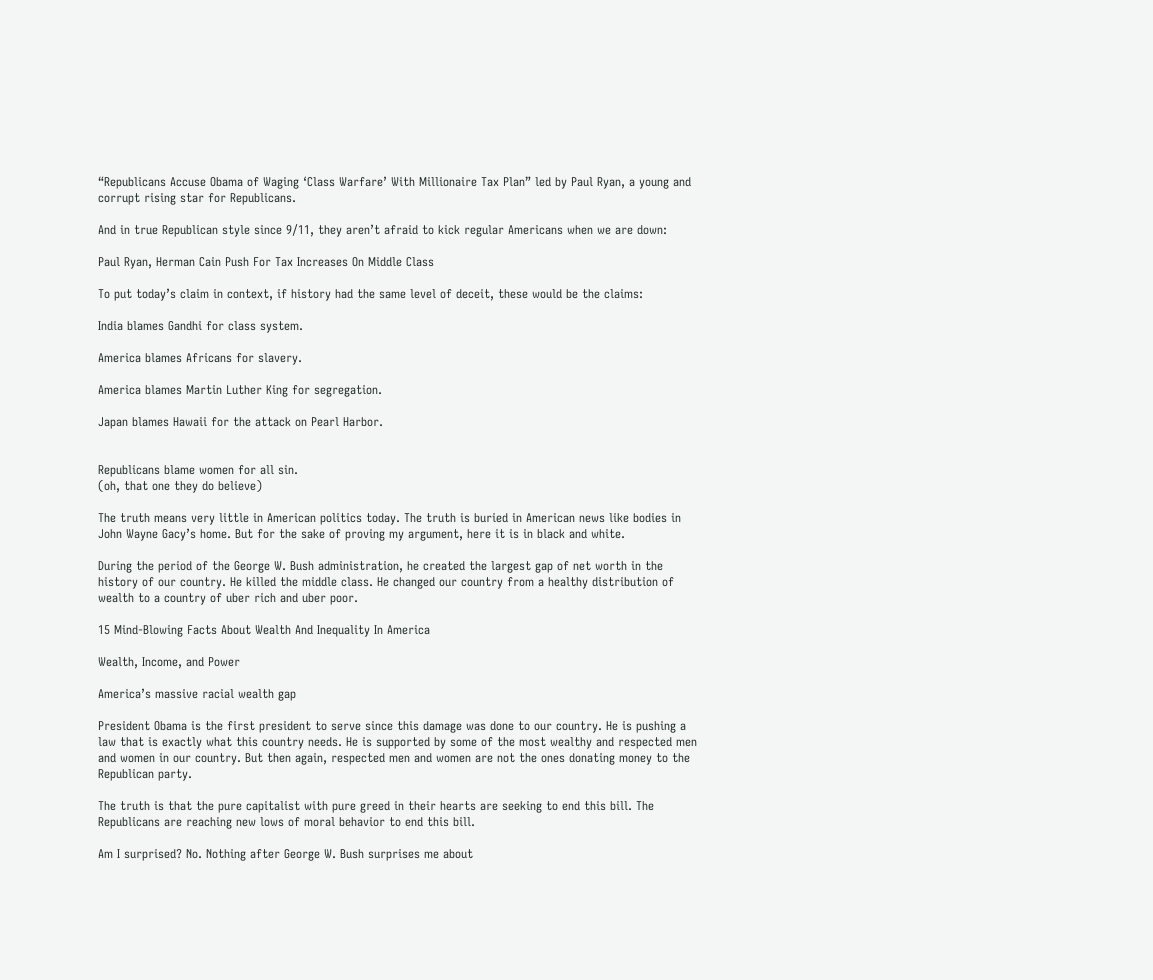“Republicans Accuse Obama of Waging ‘Class Warfare’ With Millionaire Tax Plan” led by Paul Ryan, a young and corrupt rising star for Republicans.

And in true Republican style since 9/11, they aren’t afraid to kick regular Americans when we are down:

Paul Ryan, Herman Cain Push For Tax Increases On Middle Class

To put today’s claim in context, if history had the same level of deceit, these would be the claims:

India blames Gandhi for class system.

America blames Africans for slavery.

America blames Martin Luther King for segregation.

Japan blames Hawaii for the attack on Pearl Harbor.


Republicans blame women for all sin.
(oh, that one they do believe)

The truth means very little in American politics today. The truth is buried in American news like bodies in John Wayne Gacy’s home. But for the sake of proving my argument, here it is in black and white.

During the period of the George W. Bush administration, he created the largest gap of net worth in the history of our country. He killed the middle class. He changed our country from a healthy distribution of wealth to a country of uber rich and uber poor.

15 Mind-Blowing Facts About Wealth And Inequality In America

Wealth, Income, and Power

America’s massive racial wealth gap

President Obama is the first president to serve since this damage was done to our country. He is pushing a law that is exactly what this country needs. He is supported by some of the most wealthy and respected men and women in our country. But then again, respected men and women are not the ones donating money to the Republican party.

The truth is that the pure capitalist with pure greed in their hearts are seeking to end this bill. The Republicans are reaching new lows of moral behavior to end this bill.

Am I surprised? No. Nothing after George W. Bush surprises me about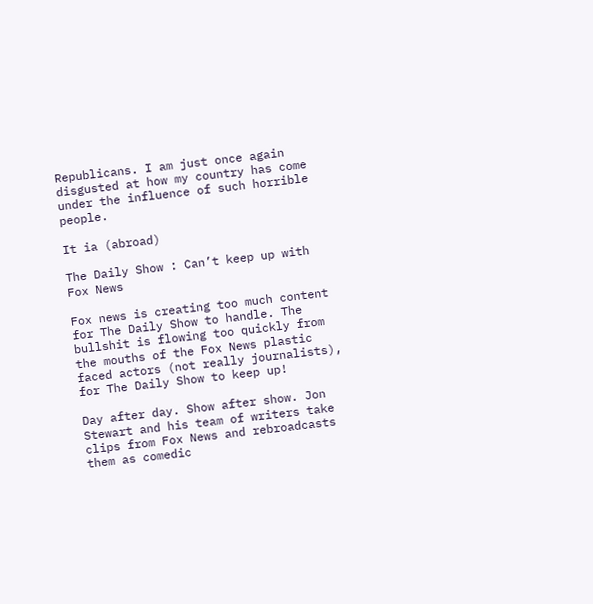Republicans. I am just once again disgusted at how my country has come under the influence of such horrible people.

It ia (abroad)

The Daily Show : Can’t keep up with Fox News

Fox news is creating too much content for The Daily Show to handle. The bullshit is flowing too quickly from the mouths of the Fox News plastic faced actors (not really journalists), for The Daily Show to keep up!

Day after day. Show after show. Jon Stewart and his team of writers take clips from Fox News and rebroadcasts them as comedic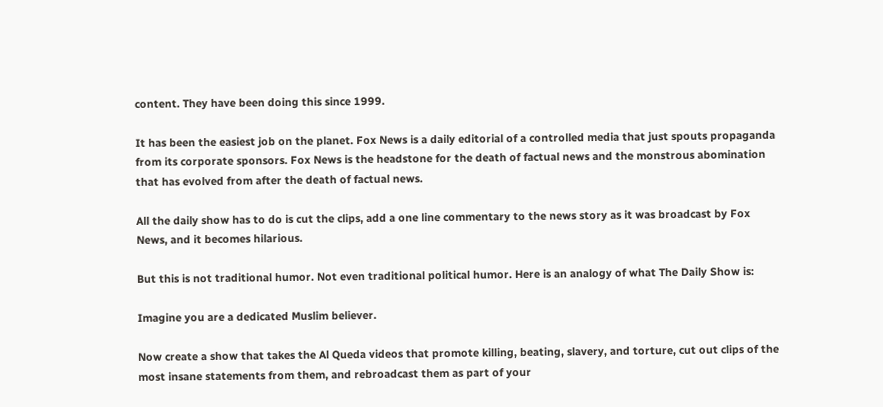content. They have been doing this since 1999.

It has been the easiest job on the planet. Fox News is a daily editorial of a controlled media that just spouts propaganda from its corporate sponsors. Fox News is the headstone for the death of factual news and the monstrous abomination that has evolved from after the death of factual news.

All the daily show has to do is cut the clips, add a one line commentary to the news story as it was broadcast by Fox News, and it becomes hilarious.

But this is not traditional humor. Not even traditional political humor. Here is an analogy of what The Daily Show is:

Imagine you are a dedicated Muslim believer.

Now create a show that takes the Al Queda videos that promote killing, beating, slavery, and torture, cut out clips of the most insane statements from them, and rebroadcast them as part of your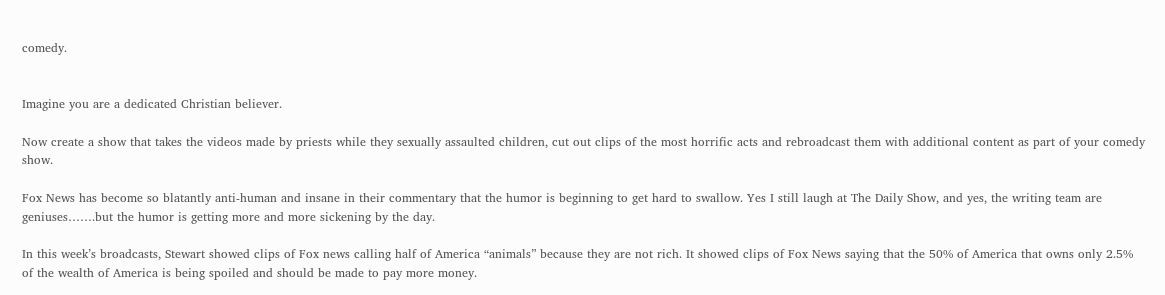comedy.


Imagine you are a dedicated Christian believer.

Now create a show that takes the videos made by priests while they sexually assaulted children, cut out clips of the most horrific acts and rebroadcast them with additional content as part of your comedy show.

Fox News has become so blatantly anti-human and insane in their commentary that the humor is beginning to get hard to swallow. Yes I still laugh at The Daily Show, and yes, the writing team are geniuses…….but the humor is getting more and more sickening by the day.

In this week’s broadcasts, Stewart showed clips of Fox news calling half of America “animals” because they are not rich. It showed clips of Fox News saying that the 50% of America that owns only 2.5% of the wealth of America is being spoiled and should be made to pay more money.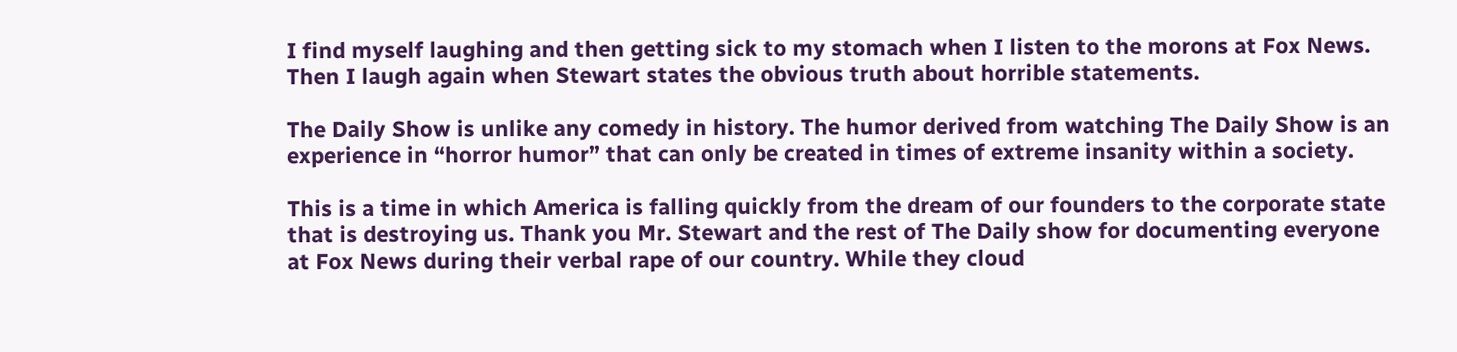I find myself laughing and then getting sick to my stomach when I listen to the morons at Fox News. Then I laugh again when Stewart states the obvious truth about horrible statements.

The Daily Show is unlike any comedy in history. The humor derived from watching The Daily Show is an experience in “horror humor” that can only be created in times of extreme insanity within a society.

This is a time in which America is falling quickly from the dream of our founders to the corporate state that is destroying us. Thank you Mr. Stewart and the rest of The Daily show for documenting everyone at Fox News during their verbal rape of our country. While they cloud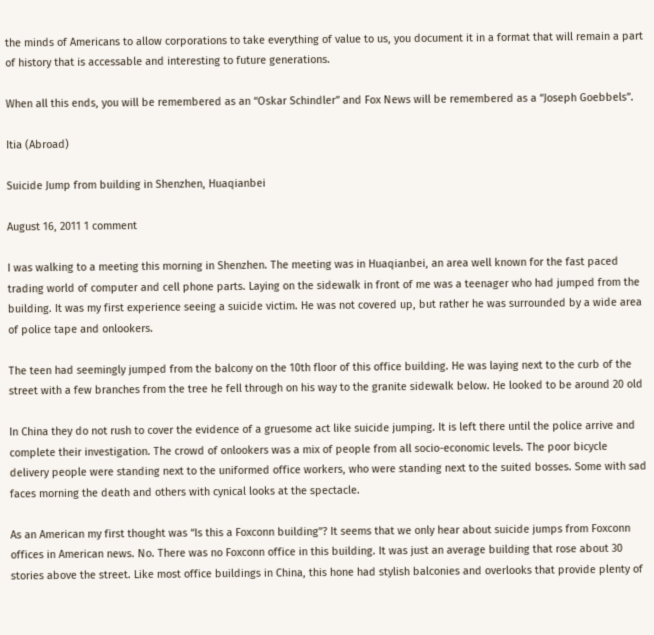the minds of Americans to allow corporations to take everything of value to us, you document it in a format that will remain a part of history that is accessable and interesting to future generations.

When all this ends, you will be remembered as an “Oskar Schindler” and Fox News will be remembered as a “Joseph Goebbels”.

Itia (Abroad)

Suicide Jump from building in Shenzhen, Huaqianbei

August 16, 2011 1 comment

I was walking to a meeting this morning in Shenzhen. The meeting was in Huaqianbei, an area well known for the fast paced trading world of computer and cell phone parts. Laying on the sidewalk in front of me was a teenager who had jumped from the building. It was my first experience seeing a suicide victim. He was not covered up, but rather he was surrounded by a wide area of police tape and onlookers.

The teen had seemingly jumped from the balcony on the 10th floor of this office building. He was laying next to the curb of the street with a few branches from the tree he fell through on his way to the granite sidewalk below. He looked to be around 20 old

In China they do not rush to cover the evidence of a gruesome act like suicide jumping. It is left there until the police arrive and complete their investigation. The crowd of onlookers was a mix of people from all socio-economic levels. The poor bicycle delivery people were standing next to the uniformed office workers, who were standing next to the suited bosses. Some with sad faces morning the death and others with cynical looks at the spectacle.

As an American my first thought was “Is this a Foxconn building”? It seems that we only hear about suicide jumps from Foxconn offices in American news. No. There was no Foxconn office in this building. It was just an average building that rose about 30 stories above the street. Like most office buildings in China, this hone had stylish balconies and overlooks that provide plenty of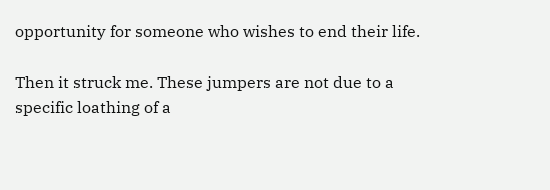opportunity for someone who wishes to end their life.

Then it struck me. These jumpers are not due to a specific loathing of a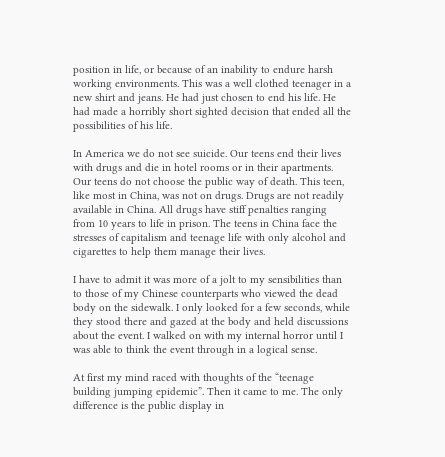position in life, or because of an inability to endure harsh working environments. This was a well clothed teenager in a new shirt and jeans. He had just chosen to end his life. He had made a horribly short sighted decision that ended all the possibilities of his life.

In America we do not see suicide. Our teens end their lives with drugs and die in hotel rooms or in their apartments. Our teens do not choose the public way of death. This teen, like most in China, was not on drugs. Drugs are not readily available in China. All drugs have stiff penalties ranging from 10 years to life in prison. The teens in China face the stresses of capitalism and teenage life with only alcohol and cigarettes to help them manage their lives.

I have to admit it was more of a jolt to my sensibilities than to those of my Chinese counterparts who viewed the dead body on the sidewalk. I only looked for a few seconds, while they stood there and gazed at the body and held discussions about the event. I walked on with my internal horror until I was able to think the event through in a logical sense.

At first my mind raced with thoughts of the “teenage building jumping epidemic”. Then it came to me. The only difference is the public display in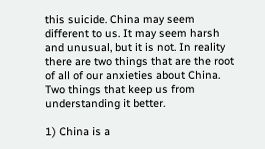this suicide. China may seem different to us. It may seem harsh and unusual, but it is not. In reality there are two things that are the root of all of our anxieties about China. Two things that keep us from understanding it better.

1) China is a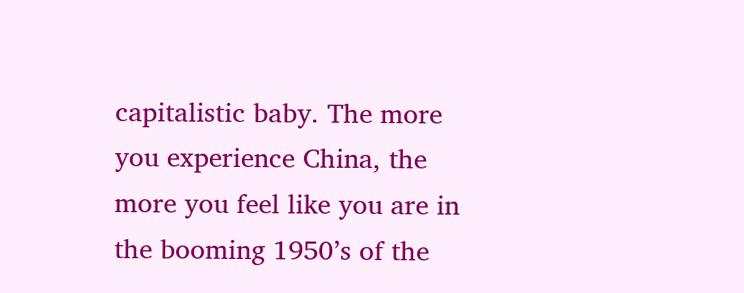capitalistic baby. The more you experience China, the more you feel like you are in the booming 1950’s of the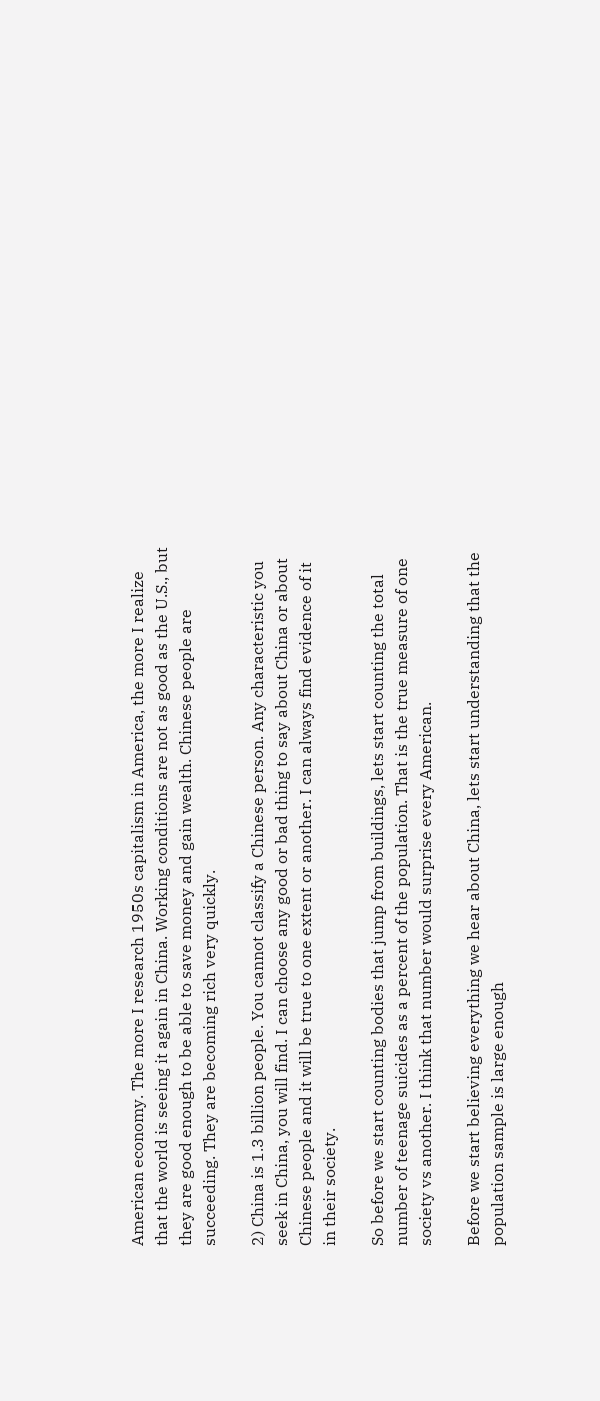American economy. The more I research 1950s capitalism in America, the more I realize that the world is seeing it again in China. Working conditions are not as good as the U.S., but they are good enough to be able to save money and gain wealth. Chinese people are succeeding. They are becoming rich very quickly.

2) China is 1.3 billion people. You cannot classify a Chinese person. Any characteristic you seek in China, you will find. I can choose any good or bad thing to say about China or about Chinese people and it will be true to one extent or another. I can always find evidence of it in their society.

So before we start counting bodies that jump from buildings, lets start counting the total number of teenage suicides as a percent of the population. That is the true measure of one society vs another. I think that number would surprise every American.

Before we start believing everything we hear about China, lets start understanding that the population sample is large enough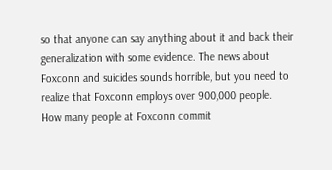so that anyone can say anything about it and back their generalization with some evidence. The news about Foxconn and suicides sounds horrible, but you need to realize that Foxconn employs over 900,000 people. How many people at Foxconn commit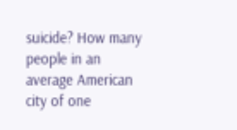suicide? How many people in an average American city of one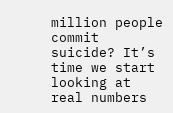million people commit suicide? It’s time we start looking at real numbers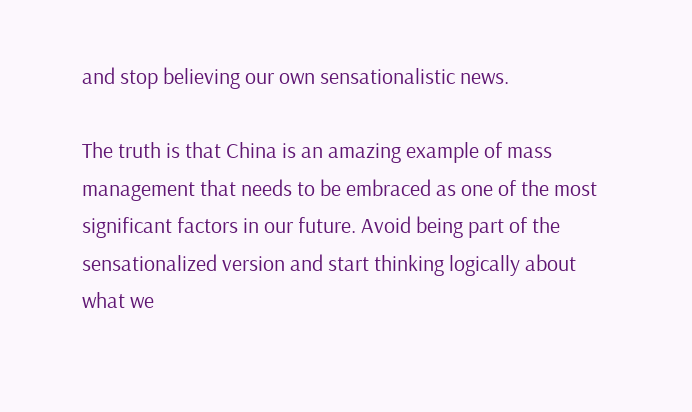and stop believing our own sensationalistic news.

The truth is that China is an amazing example of mass management that needs to be embraced as one of the most significant factors in our future. Avoid being part of the sensationalized version and start thinking logically about what we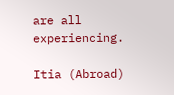are all experiencing.

Itia (Abroad)